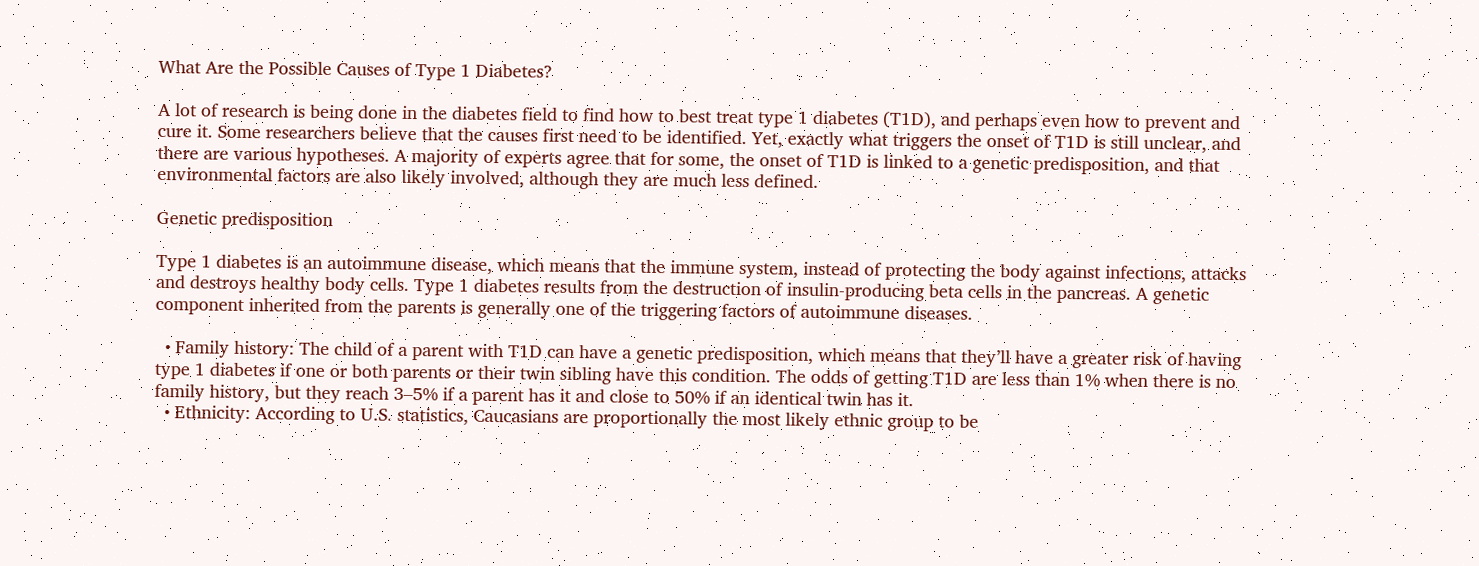What Are the Possible Causes of Type 1 Diabetes?

A lot of research is being done in the diabetes field to find how to best treat type 1 diabetes (T1D), and perhaps even how to prevent and cure it. Some researchers believe that the causes first need to be identified. Yet, exactly what triggers the onset of T1D is still unclear, and there are various hypotheses. A majority of experts agree that for some, the onset of T1D is linked to a genetic predisposition, and that environmental factors are also likely involved, although they are much less defined.

Genetic predisposition

Type 1 diabetes is an autoimmune disease, which means that the immune system, instead of protecting the body against infections, attacks and destroys healthy body cells. Type 1 diabetes results from the destruction of insulin-producing beta cells in the pancreas. A genetic component inherited from the parents is generally one of the triggering factors of autoimmune diseases.

  • Family history: The child of a parent with T1D can have a genetic predisposition, which means that they’ll have a greater risk of having type 1 diabetes if one or both parents or their twin sibling have this condition. The odds of getting T1D are less than 1% when there is no family history, but they reach 3–5% if a parent has it and close to 50% if an identical twin has it.
  • Ethnicity: According to U.S. statistics, Caucasians are proportionally the most likely ethnic group to be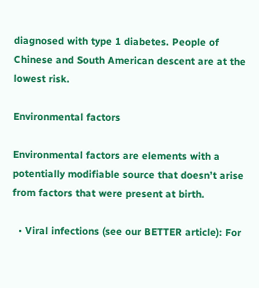diagnosed with type 1 diabetes. People of Chinese and South American descent are at the lowest risk.

Environmental factors

Environmental factors are elements with a potentially modifiable source that doesn’t arise from factors that were present at birth.

  • Viral infections (see our BETTER article): For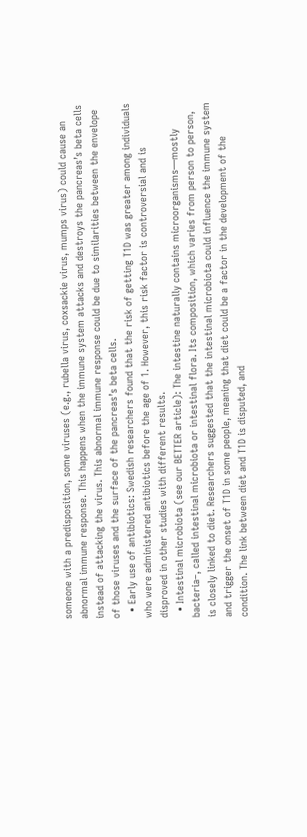someone with a predisposition, some viruses (e.g., rubella virus, coxsackie virus, mumps virus) could cause an abnormal immune response. This happens when the immune system attacks and destroys the pancreas’s beta cells instead of attacking the virus. This abnormal immune response could be due to similarities between the envelope of those viruses and the surface of the pancreas’s beta cells.
  • Early use of antibiotics: Swedish researchers found that the risk of getting T1D was greater among individuals who were administered antibiotics before the age of 1. However, this risk factor is controversial and is disproved in other studies with different results.
  • Intestinal microbiota (see our BETTER article): The intestine naturally contains microorganisms—mostly bacteria–, called intestinal microbiota or intestinal flora. Its composition, which varies from person to person, is closely linked to diet. Researchers suggested that the intestinal microbiota could influence the immune system and trigger the onset of T1D in some people, meaning that diet could be a factor in the development of the condition. The link between diet and T1D is disputed, and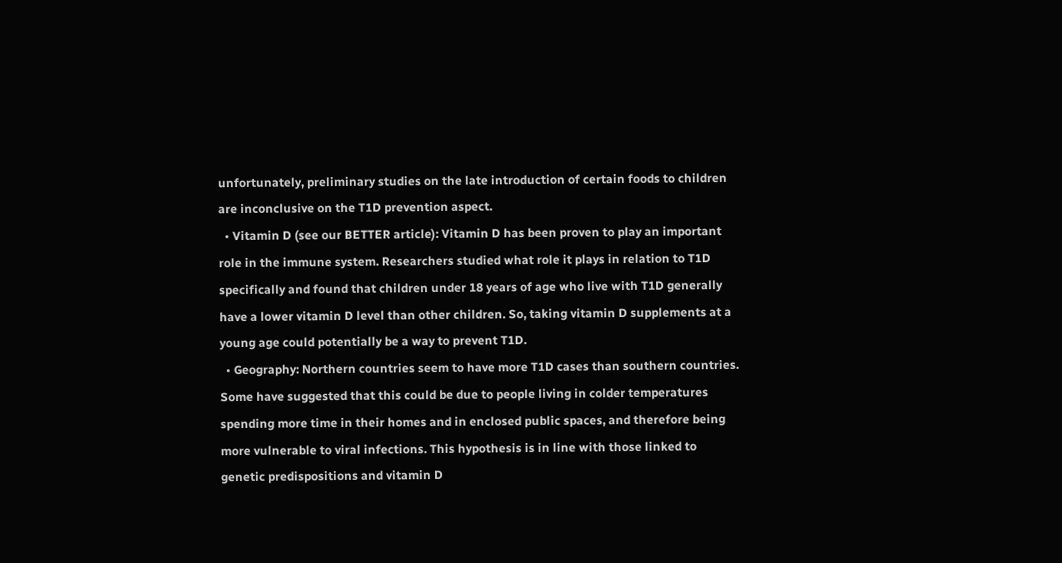unfortunately, preliminary studies on the late introduction of certain foods to children are inconclusive on the T1D prevention aspect.
  • Vitamin D (see our BETTER article): Vitamin D has been proven to play an important role in the immune system. Researchers studied what role it plays in relation to T1D specifically and found that children under 18 years of age who live with T1D generally have a lower vitamin D level than other children. So, taking vitamin D supplements at a young age could potentially be a way to prevent T1D.
  • Geography: Northern countries seem to have more T1D cases than southern countries. Some have suggested that this could be due to people living in colder temperatures spending more time in their homes and in enclosed public spaces, and therefore being more vulnerable to viral infections. This hypothesis is in line with those linked to genetic predispositions and vitamin D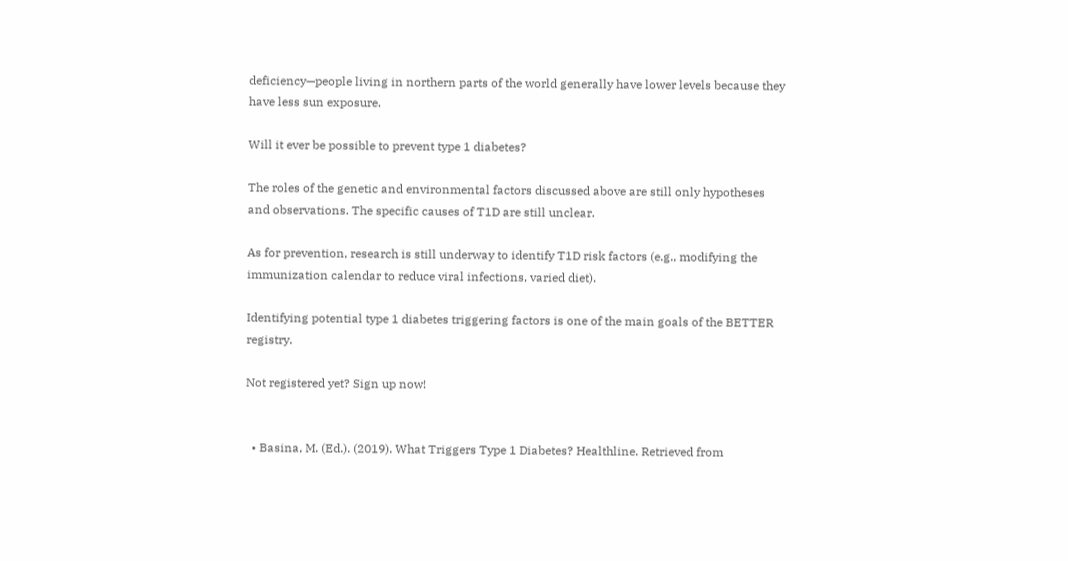deficiency—people living in northern parts of the world generally have lower levels because they have less sun exposure.

Will it ever be possible to prevent type 1 diabetes?

The roles of the genetic and environmental factors discussed above are still only hypotheses and observations. The specific causes of T1D are still unclear.

As for prevention, research is still underway to identify T1D risk factors (e.g., modifying the immunization calendar to reduce viral infections, varied diet).

Identifying potential type 1 diabetes triggering factors is one of the main goals of the BETTER registry.

Not registered yet? Sign up now!


  • Basina, M. (Ed.). (2019). What Triggers Type 1 Diabetes? Healthline. Retrieved from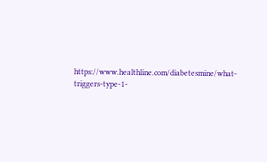https://www.healthline.com/diabetesmine/what-triggers-type-1-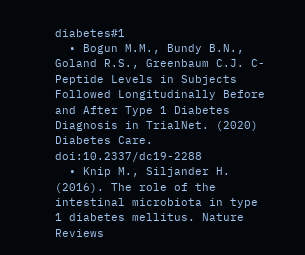diabetes#1
  • Bogun M.M., Bundy B.N., Goland R.S., Greenbaum C.J. C-Peptide Levels in Subjects Followed Longitudinally Before and After Type 1 Diabetes Diagnosis in TrialNet. (2020) Diabetes Care. doi:10.2337/dc19-2288
  • Knip M., Siljander H. (2016). The role of the intestinal microbiota in type 1 diabetes mellitus. Nature Reviews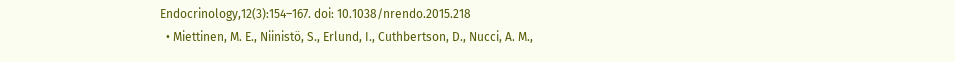Endocrinology,12(3):154–167. doi: 10.1038/nrendo.2015.218
  • Miettinen, M. E., Niinistö, S., Erlund, I., Cuthbertson, D., Nucci, A. M.,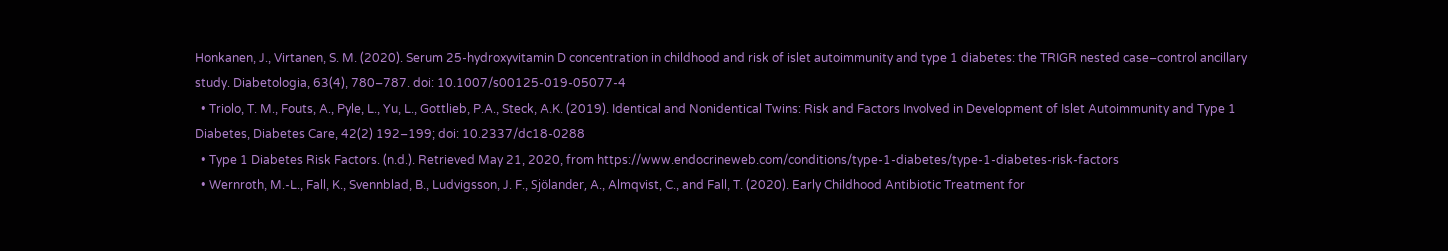Honkanen, J., Virtanen, S. M. (2020). Serum 25-hydroxyvitamin D concentration in childhood and risk of islet autoimmunity and type 1 diabetes: the TRIGR nested case–control ancillary study. Diabetologia, 63(4), 780–787. doi: 10.1007/s00125-019-05077-4
  • Triolo, T. M., Fouts, A., Pyle, L., Yu, L., Gottlieb, P.A., Steck, A.K. (2019). Identical and Nonidentical Twins: Risk and Factors Involved in Development of Islet Autoimmunity and Type 1 Diabetes, Diabetes Care, 42(2) 192–199; doi: 10.2337/dc18-0288
  • Type 1 Diabetes Risk Factors. (n.d.). Retrieved May 21, 2020, from https://www.endocrineweb.com/conditions/type-1-diabetes/type-1-diabetes-risk-factors
  • Wernroth, M.-L., Fall, K., Svennblad, B., Ludvigsson, J. F., Sjölander, A., Almqvist, C., and Fall, T. (2020). Early Childhood Antibiotic Treatment for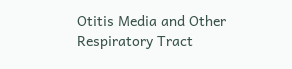Otitis Media and Other Respiratory Tract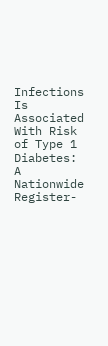Infections Is Associated With Risk of Type 1 Diabetes: A Nationwide Register-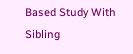Based Study With Sibling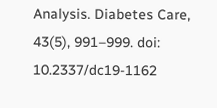Analysis. Diabetes Care, 43(5), 991–999. doi: 10.2337/dc19-1162